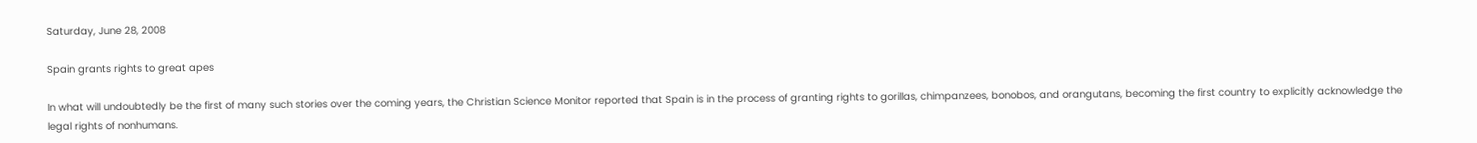Saturday, June 28, 2008

Spain grants rights to great apes

In what will undoubtedly be the first of many such stories over the coming years, the Christian Science Monitor reported that Spain is in the process of granting rights to gorillas, chimpanzees, bonobos, and orangutans, becoming the first country to explicitly acknowledge the legal rights of nonhumans.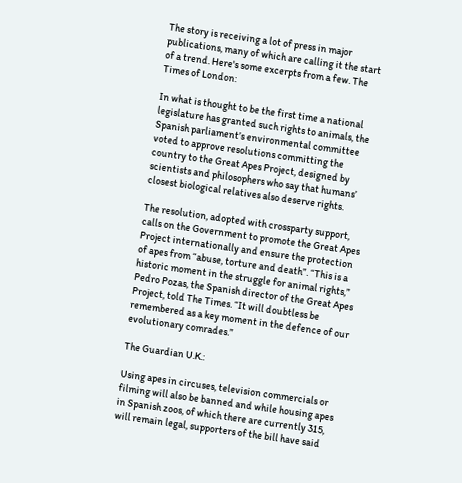The story is receiving a lot of press in major publications, many of which are calling it the start of a trend. Here's some excerpts from a few. The Times of London:

In what is thought to be the first time a national legislature has granted such rights to animals, the Spanish parliament’s environmental committee voted to approve resolutions committing the country to the Great Apes Project, designed by scientists and philosophers who say that humans’ closest biological relatives also deserve rights.

The resolution, adopted with crossparty support, calls on the Government to promote the Great Apes Project internationally and ensure the protection of apes from “abuse, torture and death”. “This is a historic moment in the struggle for animal rights,” Pedro Pozas, the Spanish director of the Great Apes Project, told The Times. “It will doubtless be remembered as a key moment in the defence of our evolutionary comrades.”

The Guardian U.K.:

Using apes in circuses, television commercials or filming will also be banned and while housing apes in Spanish zoos, of which there are currently 315, will remain legal, supporters of the bill have said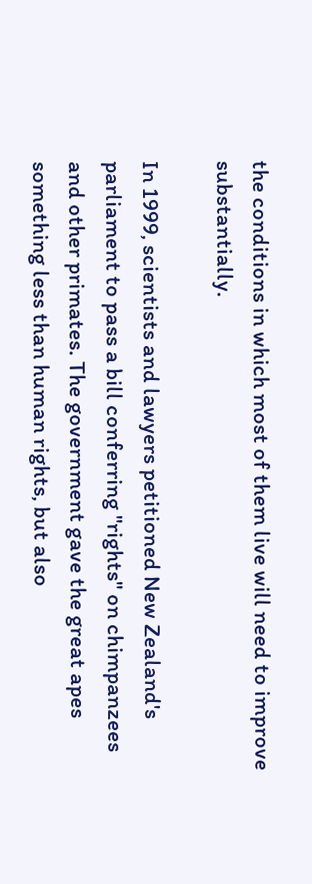the conditions in which most of them live will need to improve substantially.

In 1999, scientists and lawyers petitioned New Zealand's parliament to pass a bill conferring "rights" on chimpanzees and other primates. The government gave the great apes something less than human rights, but also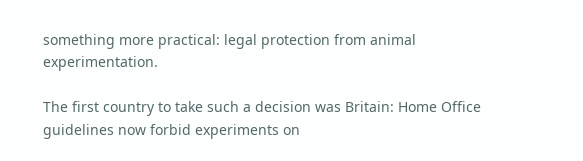something more practical: legal protection from animal experimentation.

The first country to take such a decision was Britain: Home Office guidelines now forbid experiments on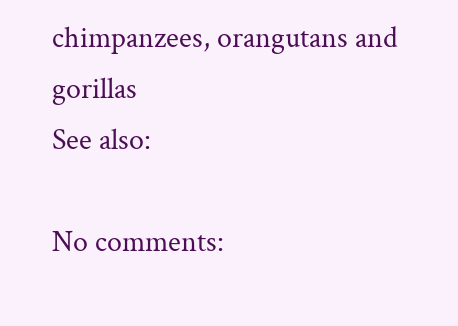chimpanzees, orangutans and gorillas
See also:

No comments: